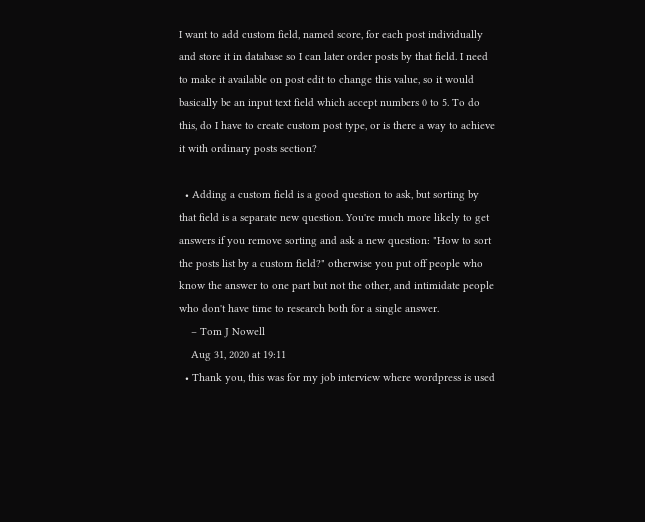I want to add custom field, named score, for each post individually and store it in database so I can later order posts by that field. I need to make it available on post edit to change this value, so it would basically be an input text field which accept numbers 0 to 5. To do this, do I have to create custom post type, or is there a way to achieve it with ordinary posts section?

  • Adding a custom field is a good question to ask, but sorting by that field is a separate new question. You're much more likely to get answers if you remove sorting and ask a new question: "How to sort the posts list by a custom field?" otherwise you put off people who know the answer to one part but not the other, and intimidate people who don't have time to research both for a single answer.
    – Tom J Nowell
    Aug 31, 2020 at 19:11
  • Thank you, this was for my job interview where wordpress is used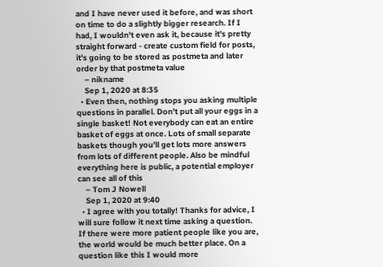and I have never used it before, and was short on time to do a slightly bigger research. If I had, I wouldn't even ask it, because it's pretty straight forward - create custom field for posts, it's going to be stored as postmeta and later order by that postmeta value
    – nikname
    Sep 1, 2020 at 8:35
  • Even then, nothing stops you asking multiple questions in parallel. Don't put all your eggs in a single basket! Not everybody can eat an entire basket of eggs at once. Lots of small separate baskets though you'll get lots more answers from lots of different people. Also be mindful everything here is public, a potential employer can see all of this
    – Tom J Nowell
    Sep 1, 2020 at 9:40
  • I agree with you totally! Thanks for advice, I will sure follow it next time asking a question. If there were more patient people like you are, the world would be much better place. On a question like this I would more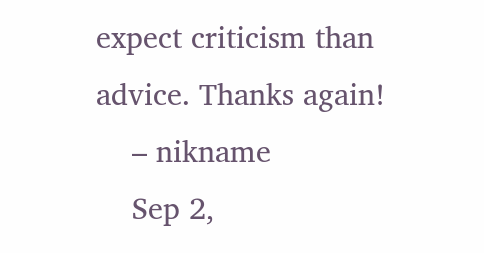expect criticism than advice. Thanks again!
    – nikname
    Sep 2,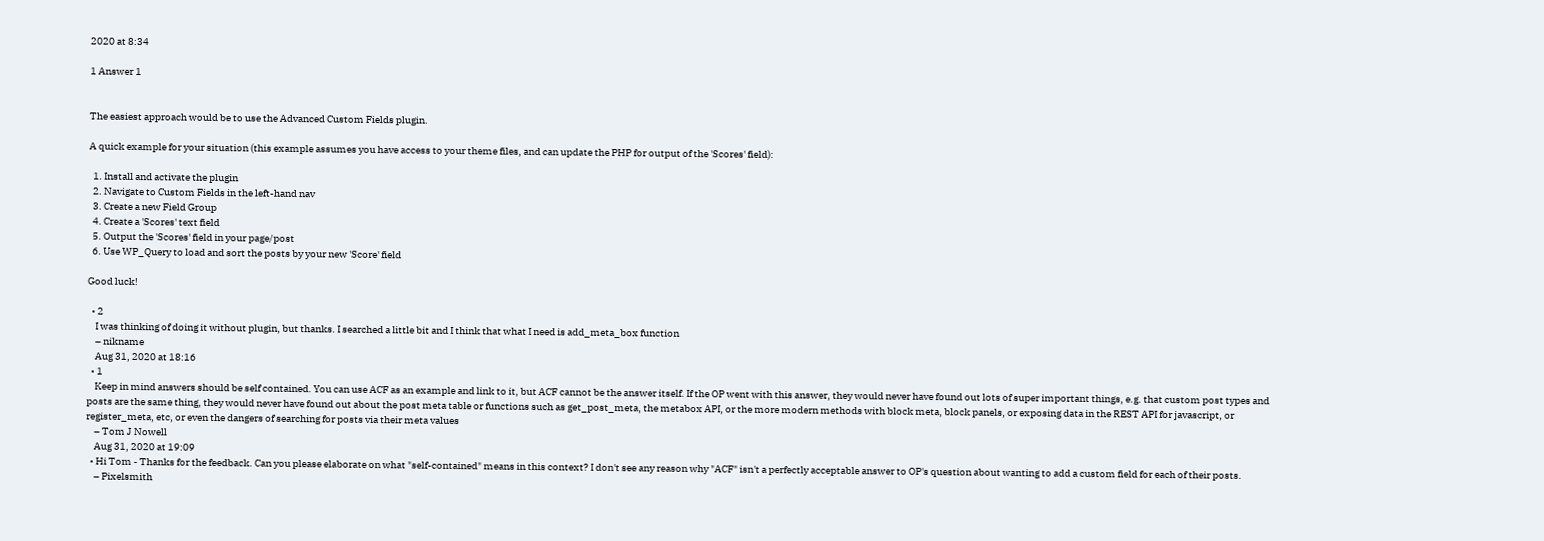2020 at 8:34

1 Answer 1


The easiest approach would be to use the Advanced Custom Fields plugin.

A quick example for your situation (this example assumes you have access to your theme files, and can update the PHP for output of the 'Scores' field):

  1. Install and activate the plugin
  2. Navigate to Custom Fields in the left-hand nav
  3. Create a new Field Group
  4. Create a 'Scores' text field
  5. Output the 'Scores' field in your page/post
  6. Use WP_Query to load and sort the posts by your new 'Score' field

Good luck!

  • 2
    I was thinking of doing it without plugin, but thanks. I searched a little bit and I think that what I need is add_meta_box function
    – nikname
    Aug 31, 2020 at 18:16
  • 1
    Keep in mind answers should be self contained. You can use ACF as an example and link to it, but ACF cannot be the answer itself. If the OP went with this answer, they would never have found out lots of super important things, e.g. that custom post types and posts are the same thing, they would never have found out about the post meta table or functions such as get_post_meta, the metabox API, or the more modern methods with block meta, block panels, or exposing data in the REST API for javascript, or register_meta, etc, or even the dangers of searching for posts via their meta values
    – Tom J Nowell
    Aug 31, 2020 at 19:09
  • Hi Tom - Thanks for the feedback. Can you please elaborate on what "self-contained" means in this context? I don't see any reason why "ACF" isn't a perfectly acceptable answer to OP's question about wanting to add a custom field for each of their posts.
    – Pixelsmith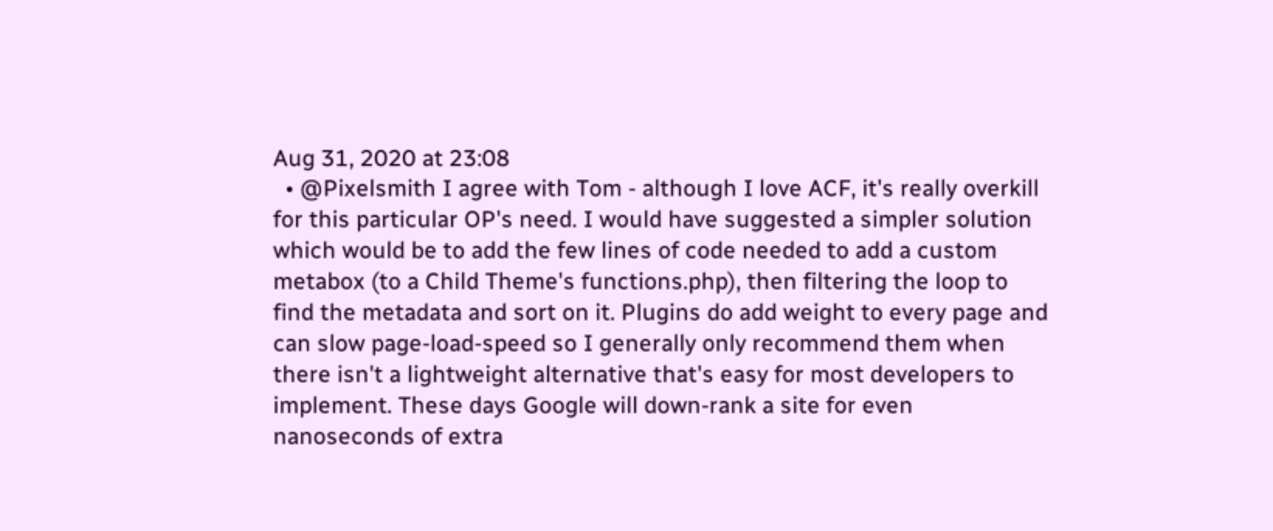Aug 31, 2020 at 23:08
  • @Pixelsmith I agree with Tom - although I love ACF, it's really overkill for this particular OP's need. I would have suggested a simpler solution which would be to add the few lines of code needed to add a custom metabox (to a Child Theme's functions.php), then filtering the loop to find the metadata and sort on it. Plugins do add weight to every page and can slow page-load-speed so I generally only recommend them when there isn't a lightweight alternative that's easy for most developers to implement. These days Google will down-rank a site for even nanoseconds of extra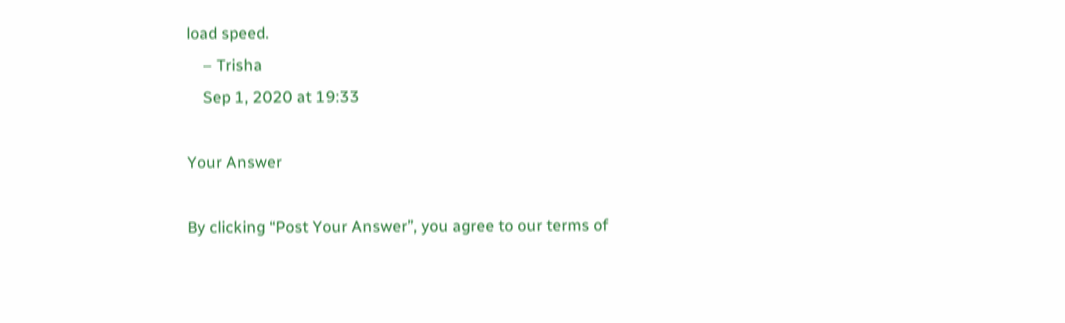load speed.
    – Trisha
    Sep 1, 2020 at 19:33

Your Answer

By clicking “Post Your Answer”, you agree to our terms of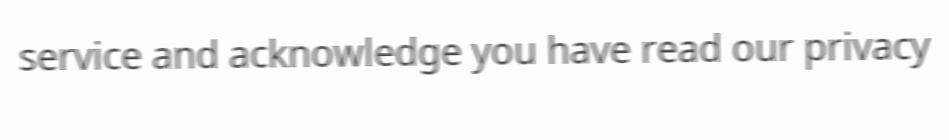service and acknowledge you have read our privacy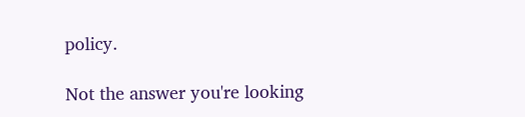policy.

Not the answer you're looking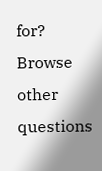for? Browse other questions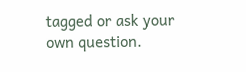tagged or ask your own question.